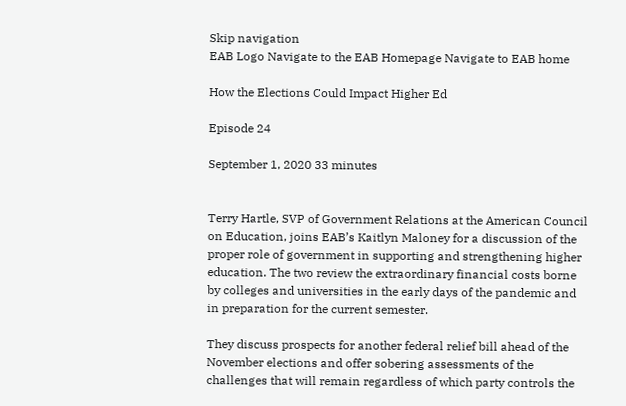Skip navigation
EAB Logo Navigate to the EAB Homepage Navigate to EAB home

How the Elections Could Impact Higher Ed

Episode 24

September 1, 2020 33 minutes


Terry Hartle, SVP of Government Relations at the American Council on Education, joins EAB’s Kaitlyn Maloney for a discussion of the proper role of government in supporting and strengthening higher education. The two review the extraordinary financial costs borne by colleges and universities in the early days of the pandemic and in preparation for the current semester.

They discuss prospects for another federal relief bill ahead of the November elections and offer sobering assessments of the challenges that will remain regardless of which party controls the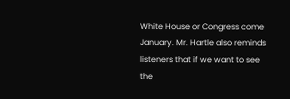White House or Congress come January. Mr. Hartle also reminds listeners that if we want to see the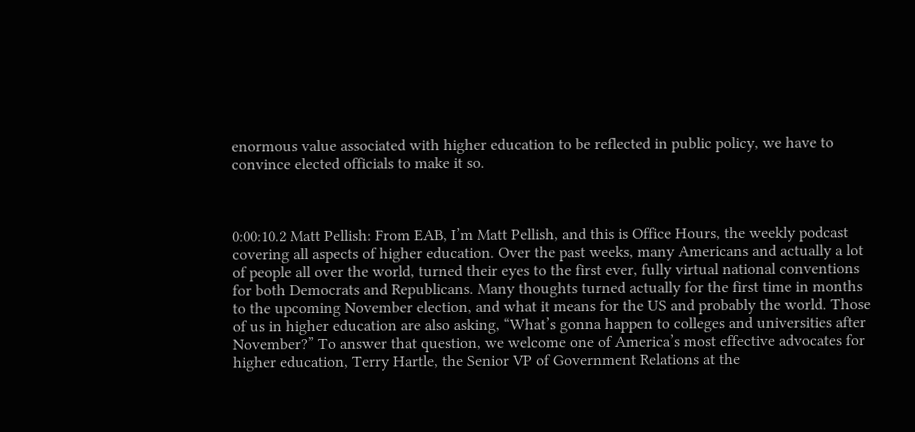enormous value associated with higher education to be reflected in public policy, we have to convince elected officials to make it so.



0:00:10.2 Matt Pellish: From EAB, I’m Matt Pellish, and this is Office Hours, the weekly podcast covering all aspects of higher education. Over the past weeks, many Americans and actually a lot of people all over the world, turned their eyes to the first ever, fully virtual national conventions for both Democrats and Republicans. Many thoughts turned actually for the first time in months to the upcoming November election, and what it means for the US and probably the world. Those of us in higher education are also asking, “What’s gonna happen to colleges and universities after November?” To answer that question, we welcome one of America’s most effective advocates for higher education, Terry Hartle, the Senior VP of Government Relations at the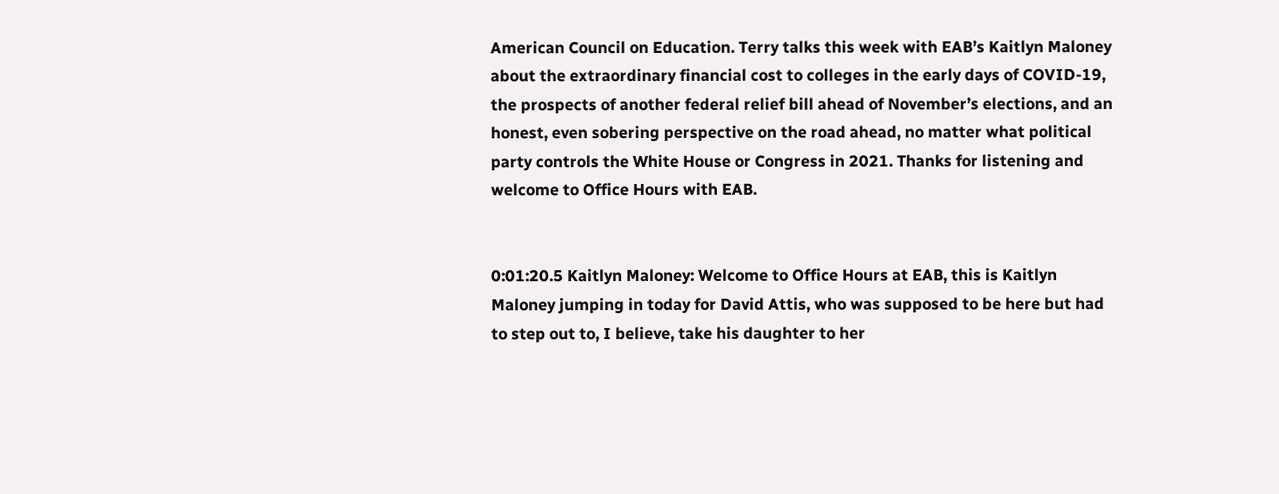American Council on Education. Terry talks this week with EAB’s Kaitlyn Maloney about the extraordinary financial cost to colleges in the early days of COVID-19, the prospects of another federal relief bill ahead of November’s elections, and an honest, even sobering perspective on the road ahead, no matter what political party controls the White House or Congress in 2021. Thanks for listening and welcome to Office Hours with EAB.


0:01:20.5 Kaitlyn Maloney: Welcome to Office Hours at EAB, this is Kaitlyn Maloney jumping in today for David Attis, who was supposed to be here but had to step out to, I believe, take his daughter to her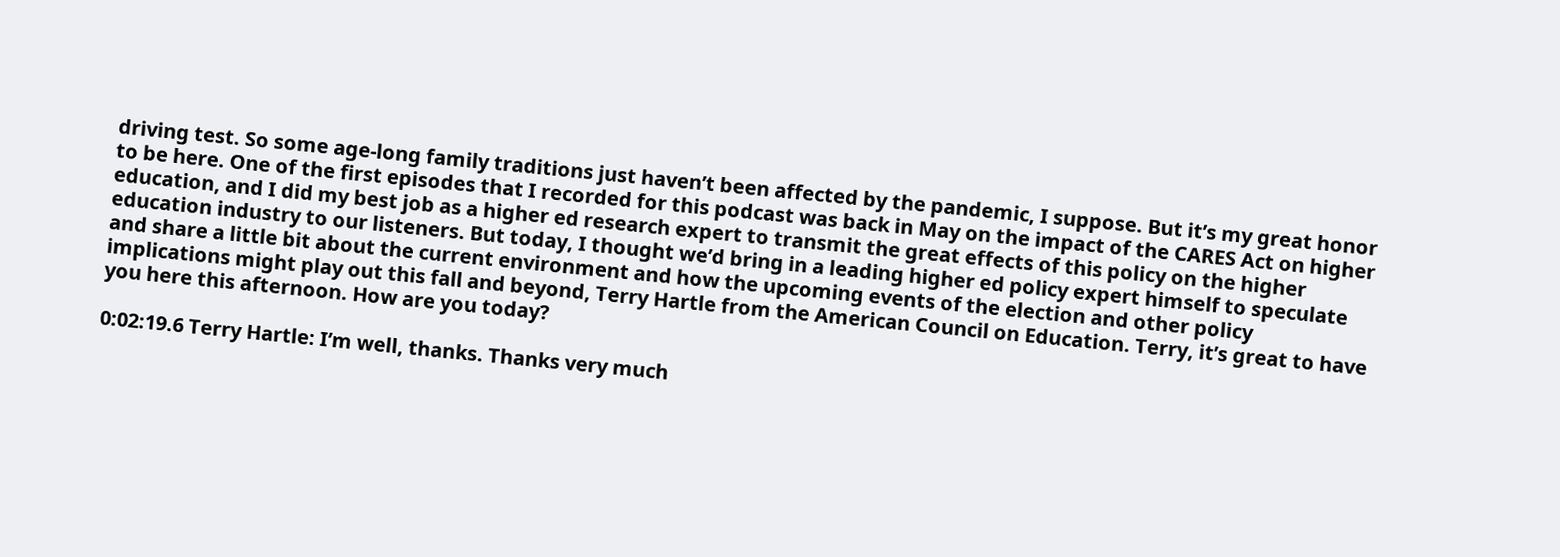driving test. So some age-long family traditions just haven’t been affected by the pandemic, I suppose. But it’s my great honor to be here. One of the first episodes that I recorded for this podcast was back in May on the impact of the CARES Act on higher education, and I did my best job as a higher ed research expert to transmit the great effects of this policy on the higher education industry to our listeners. But today, I thought we’d bring in a leading higher ed policy expert himself to speculate and share a little bit about the current environment and how the upcoming events of the election and other policy implications might play out this fall and beyond, Terry Hartle from the American Council on Education. Terry, it’s great to have you here this afternoon. How are you today?

0:02:19.6 Terry Hartle: I’m well, thanks. Thanks very much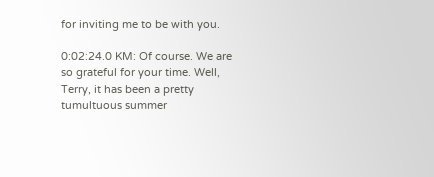for inviting me to be with you.

0:02:24.0 KM: Of course. We are so grateful for your time. Well, Terry, it has been a pretty tumultuous summer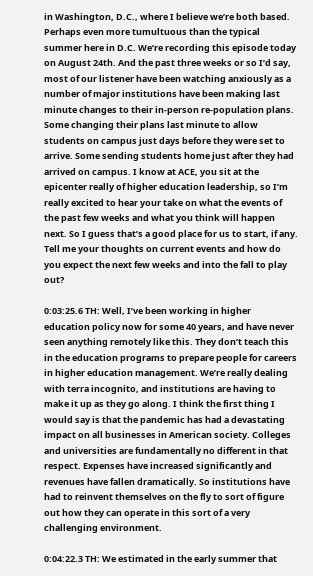in Washington, D.C., where I believe we’re both based. Perhaps even more tumultuous than the typical summer here in D.C. We’re recording this episode today on August 24th. And the past three weeks or so I’d say, most of our listener have been watching anxiously as a number of major institutions have been making last minute changes to their in-person re-population plans. Some changing their plans last minute to allow students on campus just days before they were set to arrive. Some sending students home just after they had arrived on campus. I know at ACE, you sit at the epicenter really of higher education leadership, so I’m really excited to hear your take on what the events of the past few weeks and what you think will happen next. So I guess that’s a good place for us to start, if any. Tell me your thoughts on current events and how do you expect the next few weeks and into the fall to play out?

0:03:25.6 TH: Well, I’ve been working in higher education policy now for some 40 years, and have never seen anything remotely like this. They don’t teach this in the education programs to prepare people for careers in higher education management. We’re really dealing with terra incognito, and institutions are having to make it up as they go along. I think the first thing I would say is that the pandemic has had a devastating impact on all businesses in American society. Colleges and universities are fundamentally no different in that respect. Expenses have increased significantly and revenues have fallen dramatically. So institutions have had to reinvent themselves on the fly to sort of figure out how they can operate in this sort of a very challenging environment.

0:04:22.3 TH: We estimated in the early summer that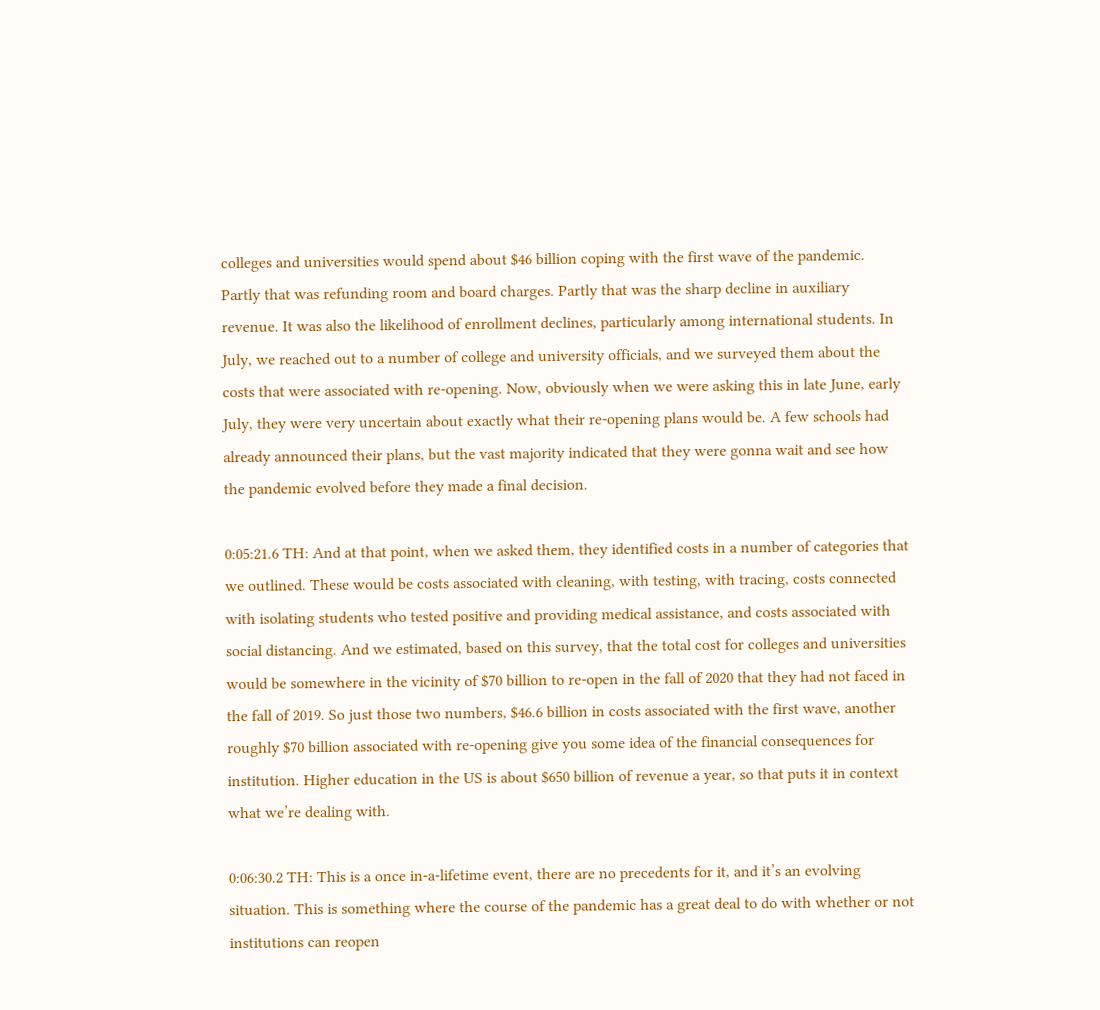colleges and universities would spend about $46 billion coping with the first wave of the pandemic. Partly that was refunding room and board charges. Partly that was the sharp decline in auxiliary revenue. It was also the likelihood of enrollment declines, particularly among international students. In July, we reached out to a number of college and university officials, and we surveyed them about the costs that were associated with re-opening. Now, obviously when we were asking this in late June, early July, they were very uncertain about exactly what their re-opening plans would be. A few schools had already announced their plans, but the vast majority indicated that they were gonna wait and see how the pandemic evolved before they made a final decision.

0:05:21.6 TH: And at that point, when we asked them, they identified costs in a number of categories that we outlined. These would be costs associated with cleaning, with testing, with tracing, costs connected with isolating students who tested positive and providing medical assistance, and costs associated with social distancing. And we estimated, based on this survey, that the total cost for colleges and universities would be somewhere in the vicinity of $70 billion to re-open in the fall of 2020 that they had not faced in the fall of 2019. So just those two numbers, $46.6 billion in costs associated with the first wave, another roughly $70 billion associated with re-opening give you some idea of the financial consequences for institution. Higher education in the US is about $650 billion of revenue a year, so that puts it in context what we’re dealing with.

0:06:30.2 TH: This is a once in-a-lifetime event, there are no precedents for it, and it’s an evolving situation. This is something where the course of the pandemic has a great deal to do with whether or not institutions can reopen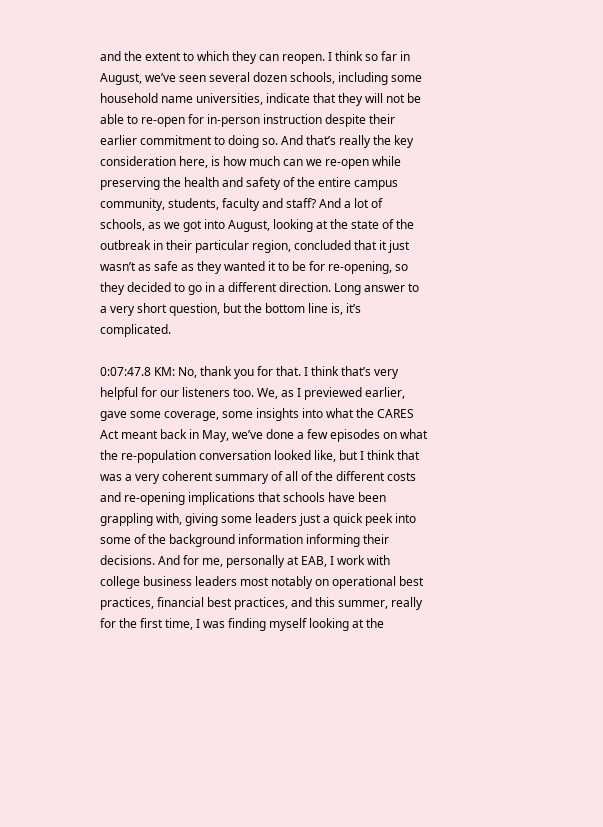and the extent to which they can reopen. I think so far in August, we’ve seen several dozen schools, including some household name universities, indicate that they will not be able to re-open for in-person instruction despite their earlier commitment to doing so. And that’s really the key consideration here, is how much can we re-open while preserving the health and safety of the entire campus community, students, faculty and staff? And a lot of schools, as we got into August, looking at the state of the outbreak in their particular region, concluded that it just wasn’t as safe as they wanted it to be for re-opening, so they decided to go in a different direction. Long answer to a very short question, but the bottom line is, it’s complicated.

0:07:47.8 KM: No, thank you for that. I think that’s very helpful for our listeners too. We, as I previewed earlier, gave some coverage, some insights into what the CARES Act meant back in May, we’ve done a few episodes on what the re-population conversation looked like, but I think that was a very coherent summary of all of the different costs and re-opening implications that schools have been grappling with, giving some leaders just a quick peek into some of the background information informing their decisions. And for me, personally at EAB, I work with college business leaders most notably on operational best practices, financial best practices, and this summer, really for the first time, I was finding myself looking at the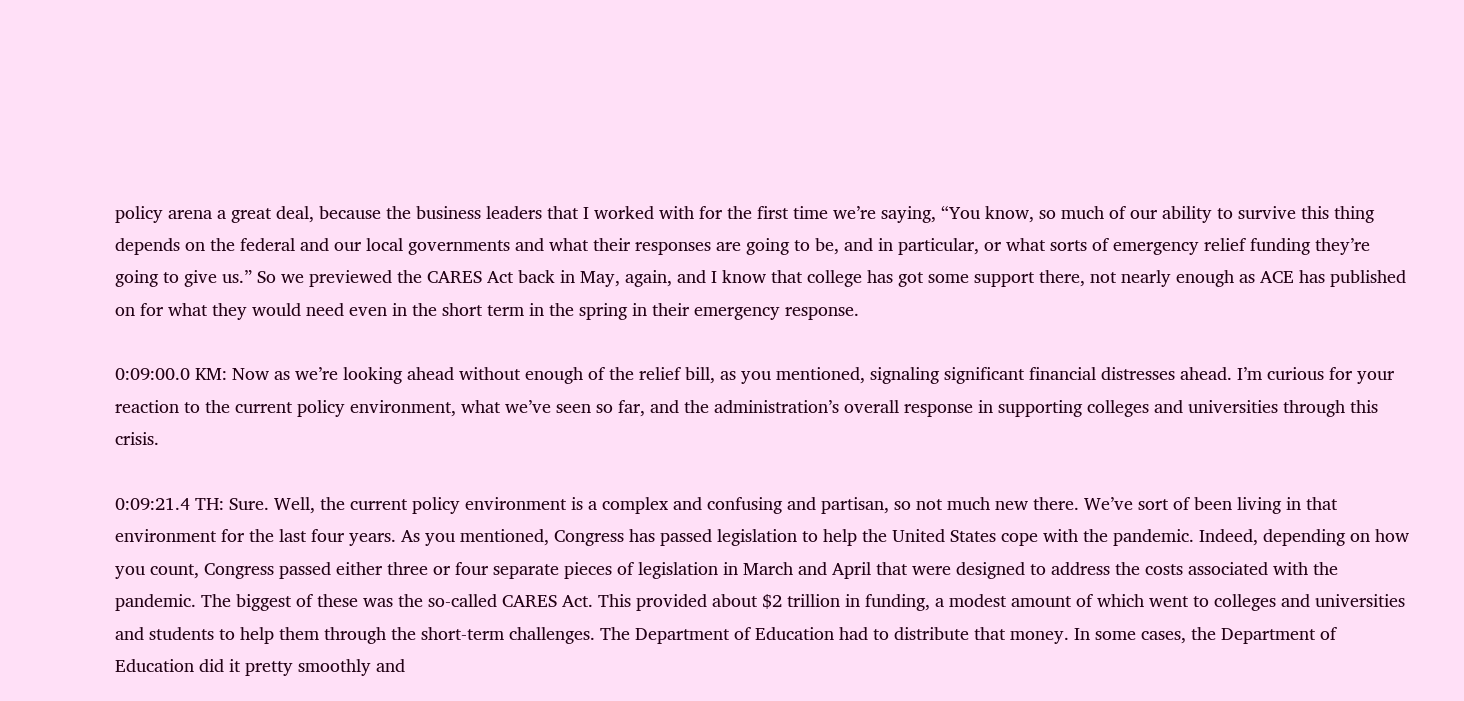policy arena a great deal, because the business leaders that I worked with for the first time we’re saying, “You know, so much of our ability to survive this thing depends on the federal and our local governments and what their responses are going to be, and in particular, or what sorts of emergency relief funding they’re going to give us.” So we previewed the CARES Act back in May, again, and I know that college has got some support there, not nearly enough as ACE has published on for what they would need even in the short term in the spring in their emergency response.

0:09:00.0 KM: Now as we’re looking ahead without enough of the relief bill, as you mentioned, signaling significant financial distresses ahead. I’m curious for your reaction to the current policy environment, what we’ve seen so far, and the administration’s overall response in supporting colleges and universities through this crisis.

0:09:21.4 TH: Sure. Well, the current policy environment is a complex and confusing and partisan, so not much new there. We’ve sort of been living in that environment for the last four years. As you mentioned, Congress has passed legislation to help the United States cope with the pandemic. Indeed, depending on how you count, Congress passed either three or four separate pieces of legislation in March and April that were designed to address the costs associated with the pandemic. The biggest of these was the so-called CARES Act. This provided about $2 trillion in funding, a modest amount of which went to colleges and universities and students to help them through the short-term challenges. The Department of Education had to distribute that money. In some cases, the Department of Education did it pretty smoothly and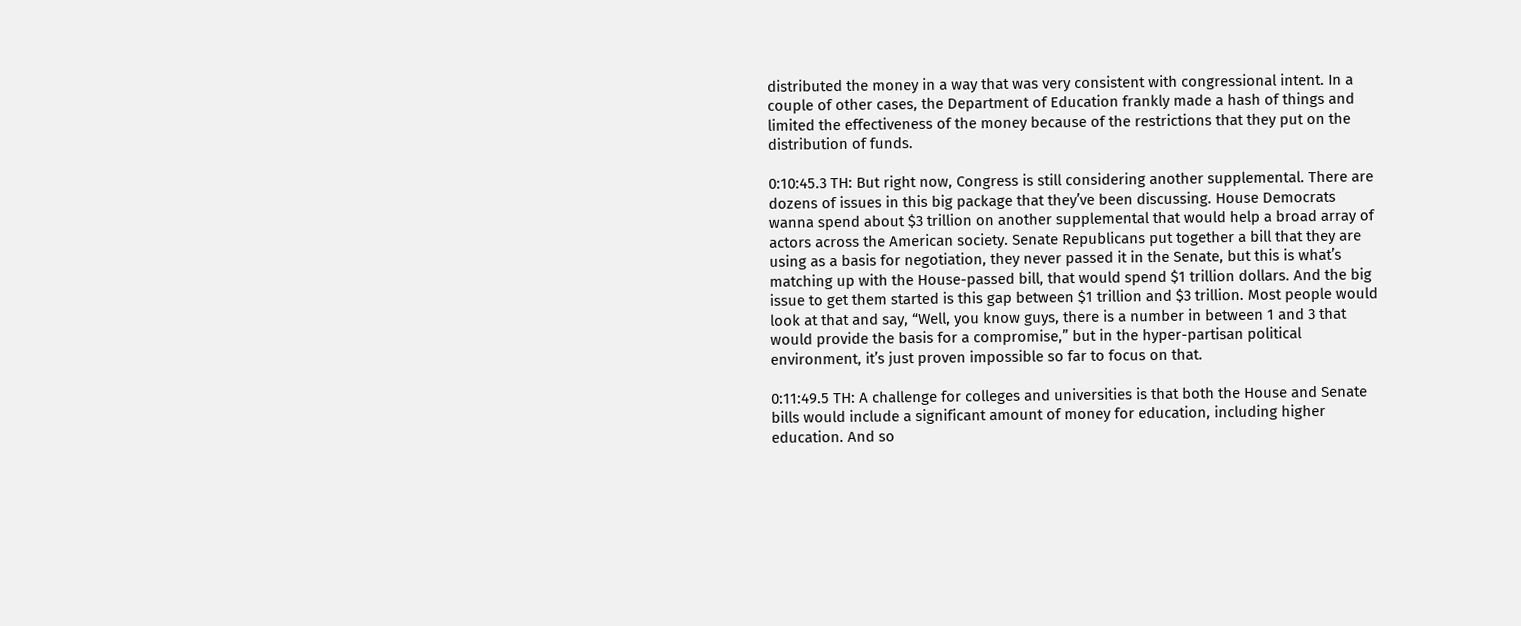distributed the money in a way that was very consistent with congressional intent. In a couple of other cases, the Department of Education frankly made a hash of things and limited the effectiveness of the money because of the restrictions that they put on the distribution of funds.

0:10:45.3 TH: But right now, Congress is still considering another supplemental. There are dozens of issues in this big package that they’ve been discussing. House Democrats wanna spend about $3 trillion on another supplemental that would help a broad array of actors across the American society. Senate Republicans put together a bill that they are using as a basis for negotiation, they never passed it in the Senate, but this is what’s matching up with the House-passed bill, that would spend $1 trillion dollars. And the big issue to get them started is this gap between $1 trillion and $3 trillion. Most people would look at that and say, “Well, you know guys, there is a number in between 1 and 3 that would provide the basis for a compromise,” but in the hyper-partisan political environment, it’s just proven impossible so far to focus on that.

0:11:49.5 TH: A challenge for colleges and universities is that both the House and Senate bills would include a significant amount of money for education, including higher education. And so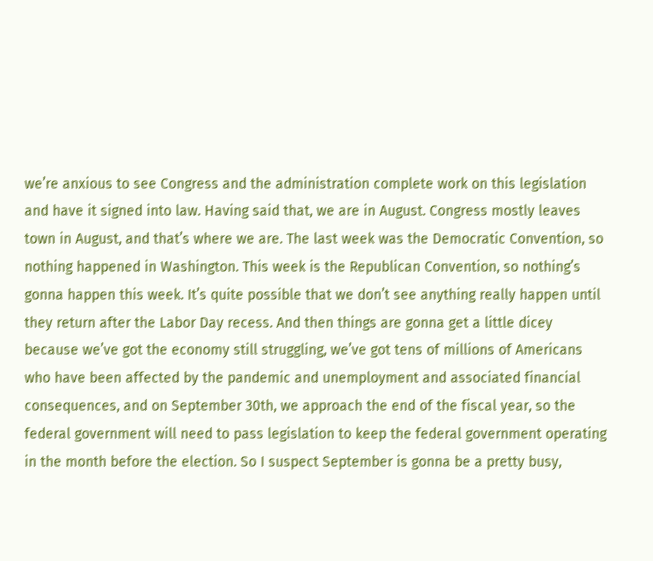we’re anxious to see Congress and the administration complete work on this legislation and have it signed into law. Having said that, we are in August. Congress mostly leaves town in August, and that’s where we are. The last week was the Democratic Convention, so nothing happened in Washington. This week is the Republican Convention, so nothing’s gonna happen this week. It’s quite possible that we don’t see anything really happen until they return after the Labor Day recess. And then things are gonna get a little dicey because we’ve got the economy still struggling, we’ve got tens of millions of Americans who have been affected by the pandemic and unemployment and associated financial consequences, and on September 30th, we approach the end of the fiscal year, so the federal government will need to pass legislation to keep the federal government operating in the month before the election. So I suspect September is gonna be a pretty busy,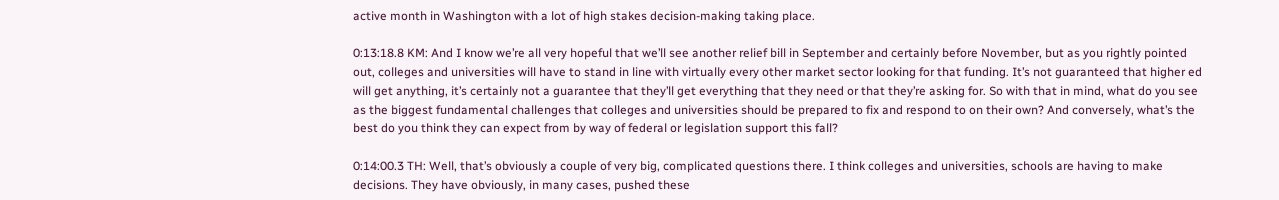active month in Washington with a lot of high stakes decision-making taking place.

0:13:18.8 KM: And I know we’re all very hopeful that we’ll see another relief bill in September and certainly before November, but as you rightly pointed out, colleges and universities will have to stand in line with virtually every other market sector looking for that funding. It’s not guaranteed that higher ed will get anything, it’s certainly not a guarantee that they’ll get everything that they need or that they’re asking for. So with that in mind, what do you see as the biggest fundamental challenges that colleges and universities should be prepared to fix and respond to on their own? And conversely, what’s the best do you think they can expect from by way of federal or legislation support this fall?

0:14:00.3 TH: Well, that’s obviously a couple of very big, complicated questions there. I think colleges and universities, schools are having to make decisions. They have obviously, in many cases, pushed these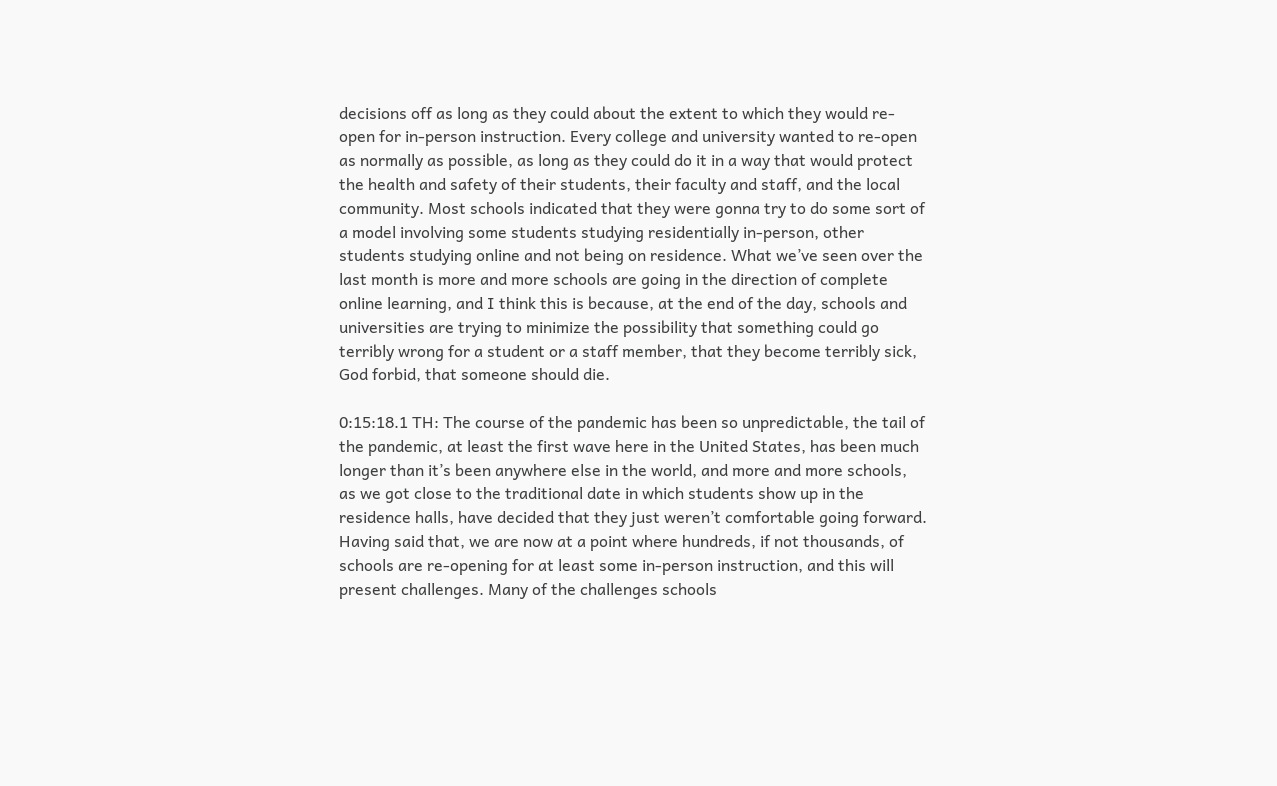decisions off as long as they could about the extent to which they would re-open for in-person instruction. Every college and university wanted to re-open as normally as possible, as long as they could do it in a way that would protect the health and safety of their students, their faculty and staff, and the local community. Most schools indicated that they were gonna try to do some sort of a model involving some students studying residentially in-person, other students studying online and not being on residence. What we’ve seen over the last month is more and more schools are going in the direction of complete online learning, and I think this is because, at the end of the day, schools and universities are trying to minimize the possibility that something could go terribly wrong for a student or a staff member, that they become terribly sick, God forbid, that someone should die.

0:15:18.1 TH: The course of the pandemic has been so unpredictable, the tail of the pandemic, at least the first wave here in the United States, has been much longer than it’s been anywhere else in the world, and more and more schools, as we got close to the traditional date in which students show up in the residence halls, have decided that they just weren’t comfortable going forward. Having said that, we are now at a point where hundreds, if not thousands, of schools are re-opening for at least some in-person instruction, and this will present challenges. Many of the challenges schools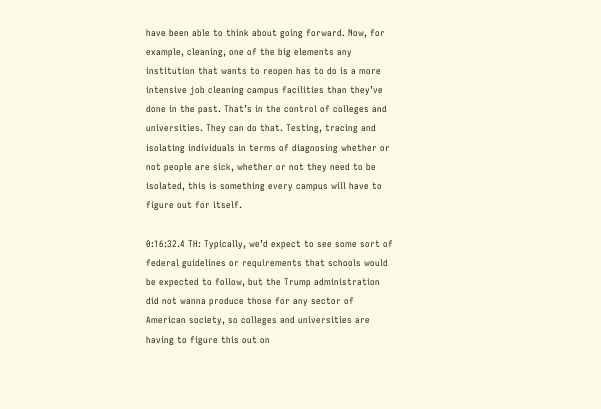have been able to think about going forward. Now, for example, cleaning, one of the big elements any institution that wants to reopen has to do is a more intensive job cleaning campus facilities than they’ve done in the past. That’s in the control of colleges and universities. They can do that. Testing, tracing and isolating individuals in terms of diagnosing whether or not people are sick, whether or not they need to be isolated, this is something every campus will have to figure out for itself.

0:16:32.4 TH: Typically, we’d expect to see some sort of federal guidelines or requirements that schools would be expected to follow, but the Trump administration did not wanna produce those for any sector of American society, so colleges and universities are having to figure this out on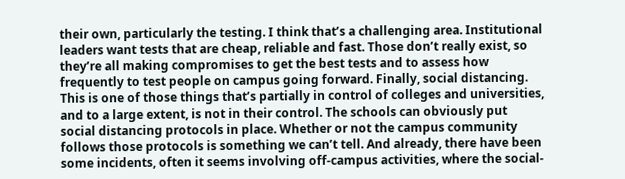their own, particularly the testing. I think that’s a challenging area. Institutional leaders want tests that are cheap, reliable and fast. Those don’t really exist, so they’re all making compromises to get the best tests and to assess how frequently to test people on campus going forward. Finally, social distancing. This is one of those things that’s partially in control of colleges and universities, and to a large extent, is not in their control. The schools can obviously put social distancing protocols in place. Whether or not the campus community follows those protocols is something we can’t tell. And already, there have been some incidents, often it seems involving off-campus activities, where the social-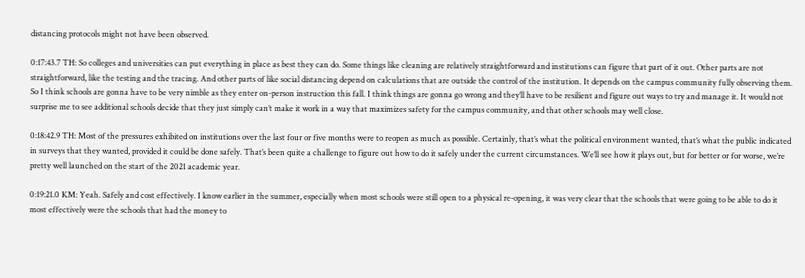distancing protocols might not have been observed.

0:17:43.7 TH: So colleges and universities can put everything in place as best they can do. Some things like cleaning are relatively straightforward and institutions can figure that part of it out. Other parts are not straightforward, like the testing and the tracing. And other parts of like social distancing depend on calculations that are outside the control of the institution. It depends on the campus community fully observing them. So I think schools are gonna have to be very nimble as they enter on-person instruction this fall. I think things are gonna go wrong and they’ll have to be resilient and figure out ways to try and manage it. It would not surprise me to see additional schools decide that they just simply can’t make it work in a way that maximizes safety for the campus community, and that other schools may well close.

0:18:42.9 TH: Most of the pressures exhibited on institutions over the last four or five months were to reopen as much as possible. Certainly, that’s what the political environment wanted, that’s what the public indicated in surveys that they wanted, provided it could be done safely. That’s been quite a challenge to figure out how to do it safely under the current circumstances. We’ll see how it plays out, but for better or for worse, we’re pretty well launched on the start of the 2021 academic year.

0:19:21.0 KM: Yeah. Safely and cost effectively. I know earlier in the summer, especially when most schools were still open to a physical re-opening, it was very clear that the schools that were going to be able to do it most effectively were the schools that had the money to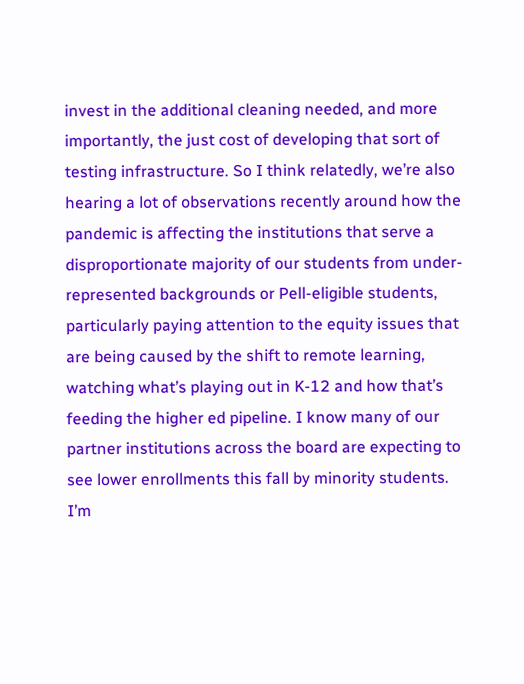invest in the additional cleaning needed, and more importantly, the just cost of developing that sort of testing infrastructure. So I think relatedly, we’re also hearing a lot of observations recently around how the pandemic is affecting the institutions that serve a disproportionate majority of our students from under-represented backgrounds or Pell-eligible students, particularly paying attention to the equity issues that are being caused by the shift to remote learning, watching what’s playing out in K-12 and how that’s feeding the higher ed pipeline. I know many of our partner institutions across the board are expecting to see lower enrollments this fall by minority students. I’m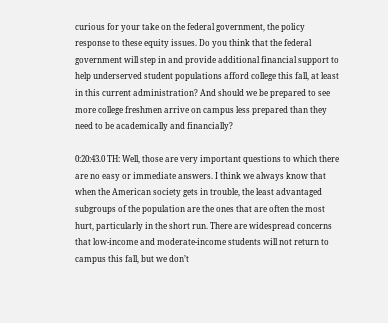curious for your take on the federal government, the policy response to these equity issues. Do you think that the federal government will step in and provide additional financial support to help underserved student populations afford college this fall, at least in this current administration? And should we be prepared to see more college freshmen arrive on campus less prepared than they need to be academically and financially?

0:20:43.0 TH: Well, those are very important questions to which there are no easy or immediate answers. I think we always know that when the American society gets in trouble, the least advantaged subgroups of the population are the ones that are often the most hurt, particularly in the short run. There are widespread concerns that low-income and moderate-income students will not return to campus this fall, but we don’t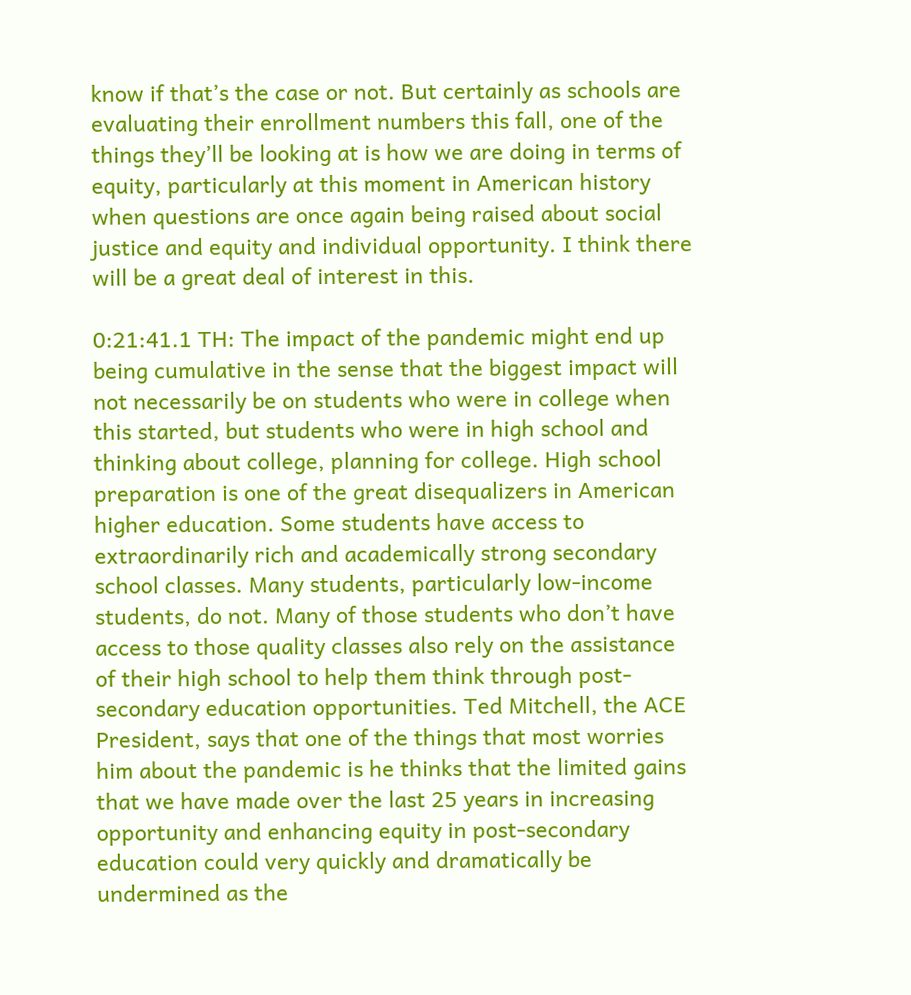know if that’s the case or not. But certainly as schools are evaluating their enrollment numbers this fall, one of the things they’ll be looking at is how we are doing in terms of equity, particularly at this moment in American history when questions are once again being raised about social justice and equity and individual opportunity. I think there will be a great deal of interest in this.

0:21:41.1 TH: The impact of the pandemic might end up being cumulative in the sense that the biggest impact will not necessarily be on students who were in college when this started, but students who were in high school and thinking about college, planning for college. High school preparation is one of the great disequalizers in American higher education. Some students have access to extraordinarily rich and academically strong secondary school classes. Many students, particularly low-income students, do not. Many of those students who don’t have access to those quality classes also rely on the assistance of their high school to help them think through post-secondary education opportunities. Ted Mitchell, the ACE President, says that one of the things that most worries him about the pandemic is he thinks that the limited gains that we have made over the last 25 years in increasing opportunity and enhancing equity in post-secondary education could very quickly and dramatically be undermined as the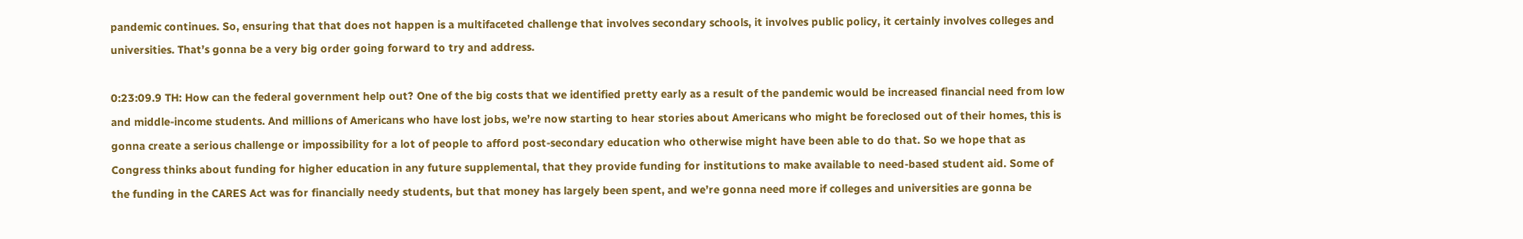pandemic continues. So, ensuring that that does not happen is a multifaceted challenge that involves secondary schools, it involves public policy, it certainly involves colleges and universities. That’s gonna be a very big order going forward to try and address.

0:23:09.9 TH: How can the federal government help out? One of the big costs that we identified pretty early as a result of the pandemic would be increased financial need from low and middle-income students. And millions of Americans who have lost jobs, we’re now starting to hear stories about Americans who might be foreclosed out of their homes, this is gonna create a serious challenge or impossibility for a lot of people to afford post-secondary education who otherwise might have been able to do that. So we hope that as Congress thinks about funding for higher education in any future supplemental, that they provide funding for institutions to make available to need-based student aid. Some of the funding in the CARES Act was for financially needy students, but that money has largely been spent, and we’re gonna need more if colleges and universities are gonna be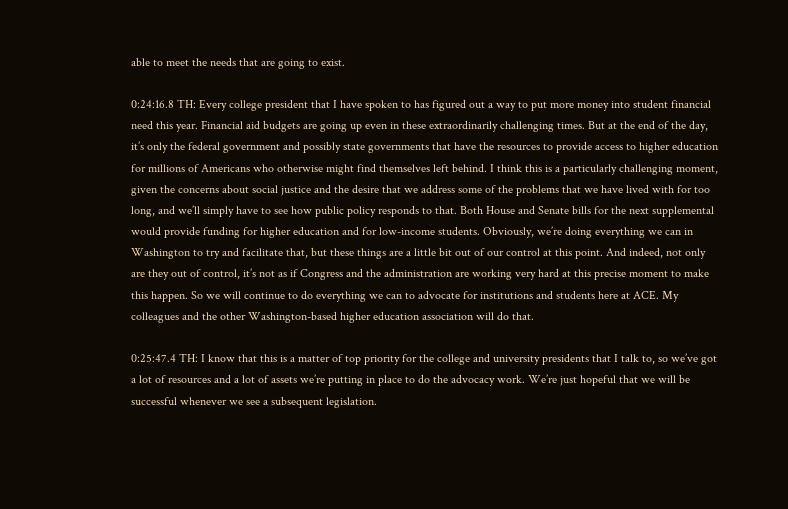able to meet the needs that are going to exist.

0:24:16.8 TH: Every college president that I have spoken to has figured out a way to put more money into student financial need this year. Financial aid budgets are going up even in these extraordinarily challenging times. But at the end of the day, it’s only the federal government and possibly state governments that have the resources to provide access to higher education for millions of Americans who otherwise might find themselves left behind. I think this is a particularly challenging moment, given the concerns about social justice and the desire that we address some of the problems that we have lived with for too long, and we’ll simply have to see how public policy responds to that. Both House and Senate bills for the next supplemental would provide funding for higher education and for low-income students. Obviously, we’re doing everything we can in Washington to try and facilitate that, but these things are a little bit out of our control at this point. And indeed, not only are they out of control, it’s not as if Congress and the administration are working very hard at this precise moment to make this happen. So we will continue to do everything we can to advocate for institutions and students here at ACE. My colleagues and the other Washington-based higher education association will do that.

0:25:47.4 TH: I know that this is a matter of top priority for the college and university presidents that I talk to, so we’ve got a lot of resources and a lot of assets we’re putting in place to do the advocacy work. We’re just hopeful that we will be successful whenever we see a subsequent legislation.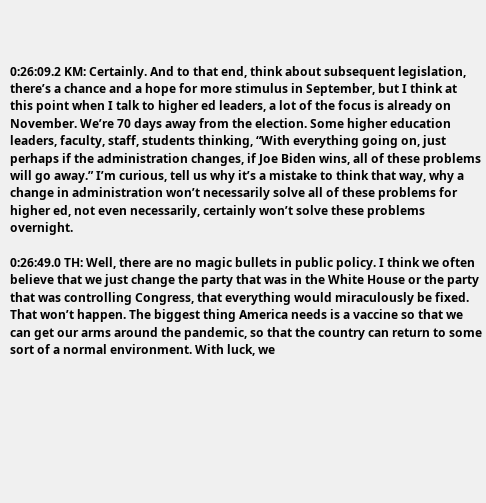0:26:09.2 KM: Certainly. And to that end, think about subsequent legislation, there’s a chance and a hope for more stimulus in September, but I think at this point when I talk to higher ed leaders, a lot of the focus is already on November. We’re 70 days away from the election. Some higher education leaders, faculty, staff, students thinking, “With everything going on, just perhaps if the administration changes, if Joe Biden wins, all of these problems will go away.” I’m curious, tell us why it’s a mistake to think that way, why a change in administration won’t necessarily solve all of these problems for higher ed, not even necessarily, certainly won’t solve these problems overnight.

0:26:49.0 TH: Well, there are no magic bullets in public policy. I think we often believe that we just change the party that was in the White House or the party that was controlling Congress, that everything would miraculously be fixed. That won’t happen. The biggest thing America needs is a vaccine so that we can get our arms around the pandemic, so that the country can return to some sort of a normal environment. With luck, we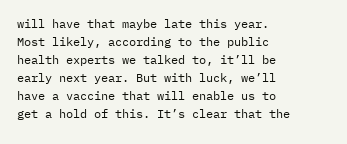will have that maybe late this year. Most likely, according to the public health experts we talked to, it’ll be early next year. But with luck, we’ll have a vaccine that will enable us to get a hold of this. It’s clear that the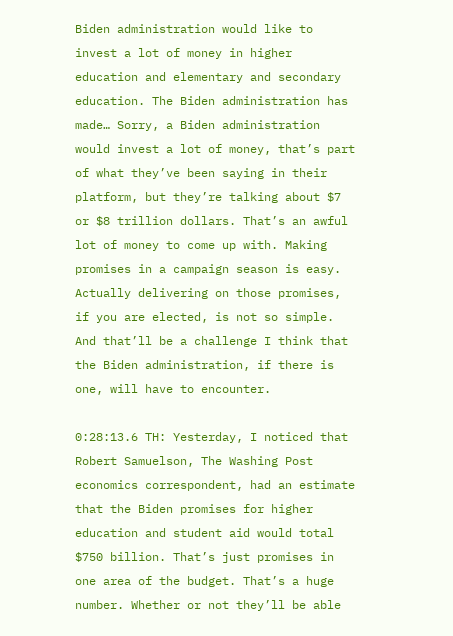Biden administration would like to invest a lot of money in higher education and elementary and secondary education. The Biden administration has made… Sorry, a Biden administration would invest a lot of money, that’s part of what they’ve been saying in their platform, but they’re talking about $7 or $8 trillion dollars. That’s an awful lot of money to come up with. Making promises in a campaign season is easy. Actually delivering on those promises, if you are elected, is not so simple. And that’ll be a challenge I think that the Biden administration, if there is one, will have to encounter.

0:28:13.6 TH: Yesterday, I noticed that Robert Samuelson, The Washing Post economics correspondent, had an estimate that the Biden promises for higher education and student aid would total $750 billion. That’s just promises in one area of the budget. That’s a huge number. Whether or not they’ll be able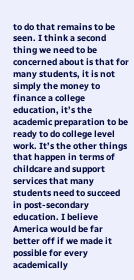to do that remains to be seen. I think a second thing we need to be concerned about is that for many students, it is not simply the money to finance a college education, it’s the academic preparation to be ready to do college level work. It’s the other things that happen in terms of childcare and support services that many students need to succeed in post-secondary education. I believe America would be far better off if we made it possible for every academically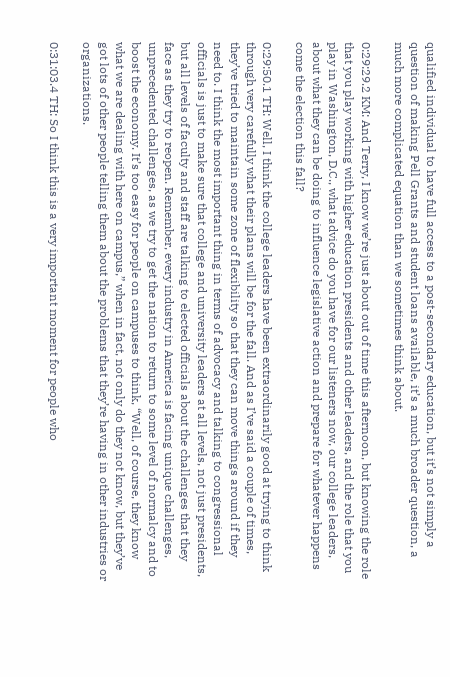qualified individual to have full access to a post-secondary education, but it’s not simply a question of making Pell Grants and student loans available, it’s a much broader question, a much more complicated equation than we sometimes think about.

0:29:29.2 KM: And Terry, I know we’re just about out of time this afternoon, but knowing the role that you play working with higher education presidents and other leaders, and the role that you play in Washington, D.C., what advice do you have for our listeners now, our college leaders, about what they can be doing to influence legislative action and prepare for whatever happens come the election this fall?

0:29:50.1 TH: Well, I think the college leaders have been extraordinarily good at trying to think through very carefully what their plans will be for the fall. And as I’ve said a couple of times, they’ve tried to maintain some zone of flexibility so that they can move things around if they need to. I think the most important thing in terms of advocacy and talking to congressional officials is just to make sure that college and university leaders at all levels, not just presidents, but all levels of faculty and staff are talking to elected officials about the challenges that they face as they try to reopen. Remember, every industry in America is facing unique challenges, unprecedented challenges, as we try to get the nation to return to some level of normalcy and to boost the economy. It’s too easy for people on campuses to think, “Well, of course, they know what we are dealing with here on campus,” when in fact, not only do they not know, but they’ve got lots of other people telling them about the problems that they’re having in other industries or organizations.

0:31:03.4 TH: So I think this is a very important moment for people who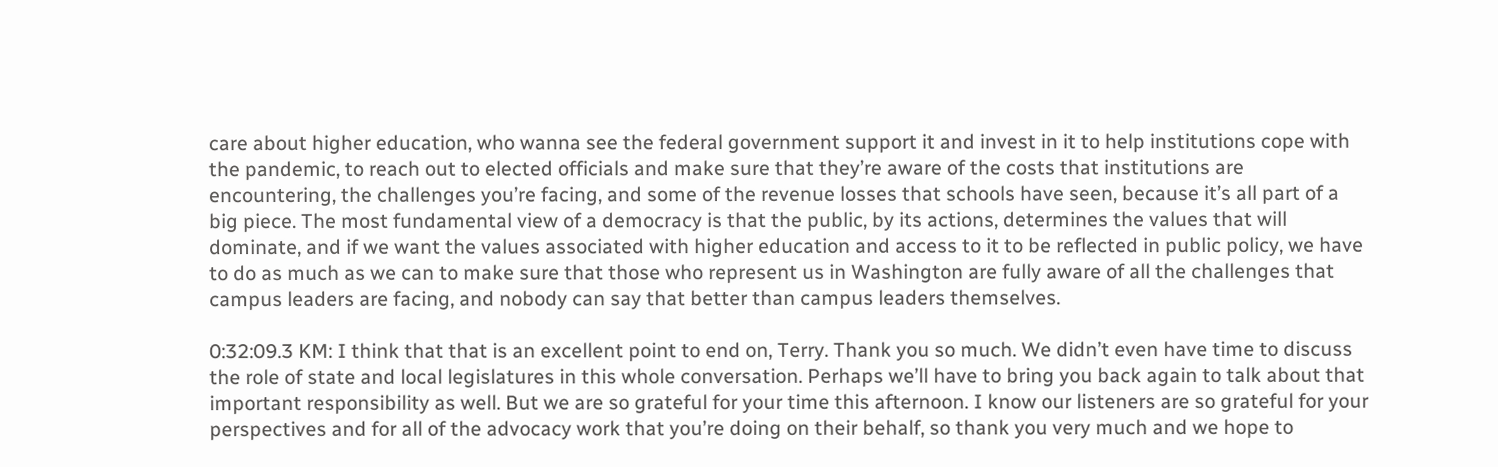care about higher education, who wanna see the federal government support it and invest in it to help institutions cope with the pandemic, to reach out to elected officials and make sure that they’re aware of the costs that institutions are encountering, the challenges you’re facing, and some of the revenue losses that schools have seen, because it’s all part of a big piece. The most fundamental view of a democracy is that the public, by its actions, determines the values that will dominate, and if we want the values associated with higher education and access to it to be reflected in public policy, we have to do as much as we can to make sure that those who represent us in Washington are fully aware of all the challenges that campus leaders are facing, and nobody can say that better than campus leaders themselves.

0:32:09.3 KM: I think that that is an excellent point to end on, Terry. Thank you so much. We didn’t even have time to discuss the role of state and local legislatures in this whole conversation. Perhaps we’ll have to bring you back again to talk about that important responsibility as well. But we are so grateful for your time this afternoon. I know our listeners are so grateful for your perspectives and for all of the advocacy work that you’re doing on their behalf, so thank you very much and we hope to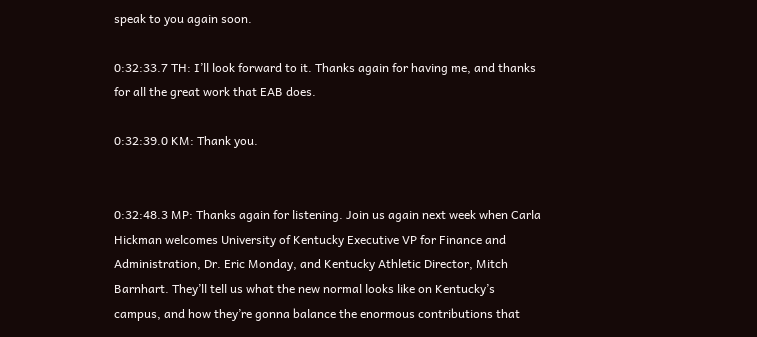speak to you again soon.

0:32:33.7 TH: I’ll look forward to it. Thanks again for having me, and thanks for all the great work that EAB does.

0:32:39.0 KM: Thank you.


0:32:48.3 MP: Thanks again for listening. Join us again next week when Carla Hickman welcomes University of Kentucky Executive VP for Finance and Administration, Dr. Eric Monday, and Kentucky Athletic Director, Mitch Barnhart. They’ll tell us what the new normal looks like on Kentucky’s campus, and how they’re gonna balance the enormous contributions that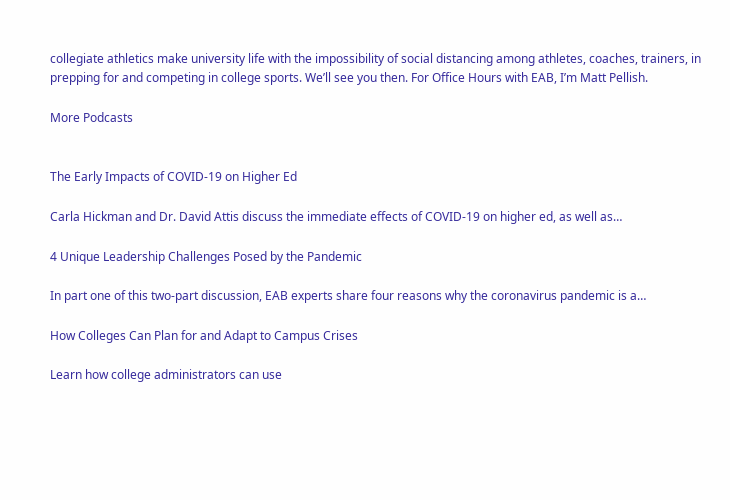collegiate athletics make university life with the impossibility of social distancing among athletes, coaches, trainers, in prepping for and competing in college sports. We’ll see you then. For Office Hours with EAB, I’m Matt Pellish.

More Podcasts


The Early Impacts of COVID-19 on Higher Ed

Carla Hickman and Dr. David Attis discuss the immediate effects of COVID-19 on higher ed, as well as…

4 Unique Leadership Challenges Posed by the Pandemic

In part one of this two-part discussion, EAB experts share four reasons why the coronavirus pandemic is a…

How Colleges Can Plan for and Adapt to Campus Crises

Learn how college administrators can use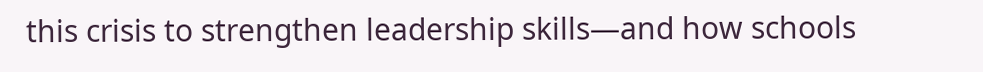this crisis to strengthen leadership skills—and how schools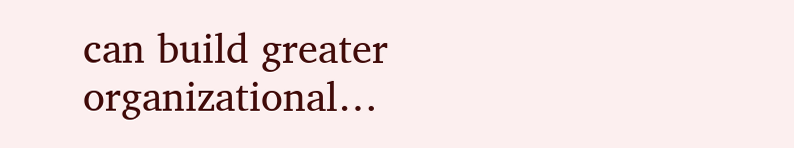can build greater organizational…